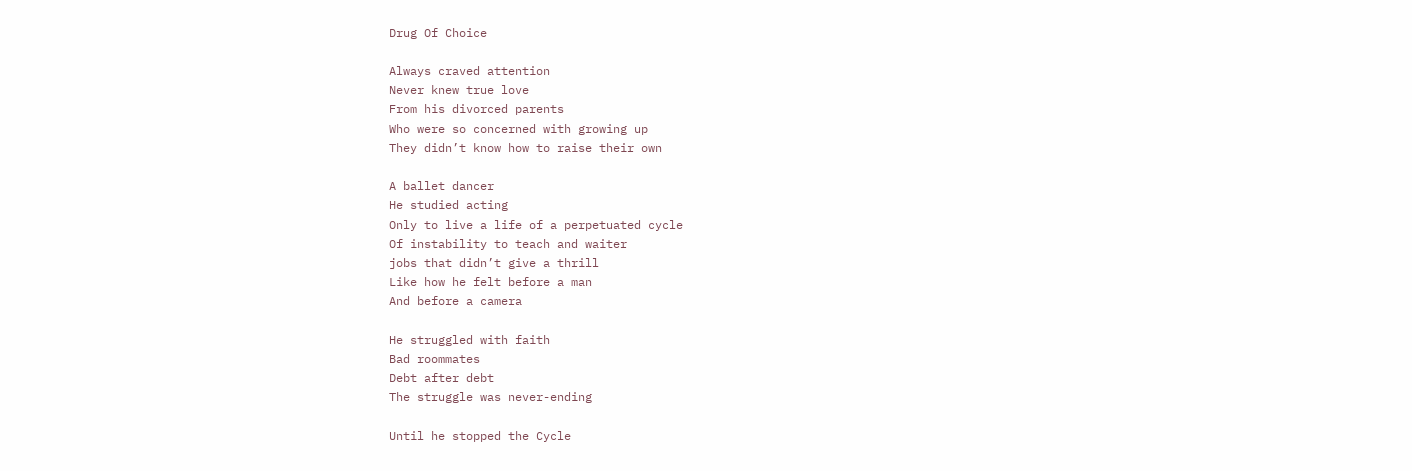Drug Of Choice

Always craved attention
Never knew true love
From his divorced parents
Who were so concerned with growing up
They didn’t know how to raise their own

A ballet dancer
He studied acting
Only to live a life of a perpetuated cycle
Of instability to teach and waiter
jobs that didn’t give a thrill
Like how he felt before a man
And before a camera

He struggled with faith
Bad roommates
Debt after debt
The struggle was never-ending

Until he stopped the Cycle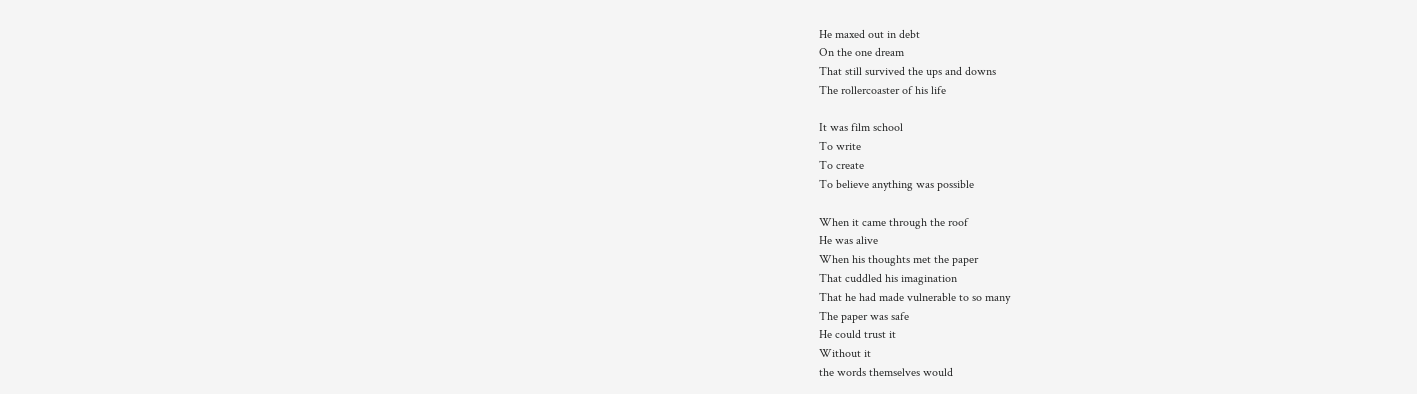He maxed out in debt
On the one dream
That still survived the ups and downs
The rollercoaster of his life

It was film school
To write
To create
To believe anything was possible

When it came through the roof
He was alive
When his thoughts met the paper
That cuddled his imagination
That he had made vulnerable to so many
The paper was safe
He could trust it
Without it
the words themselves would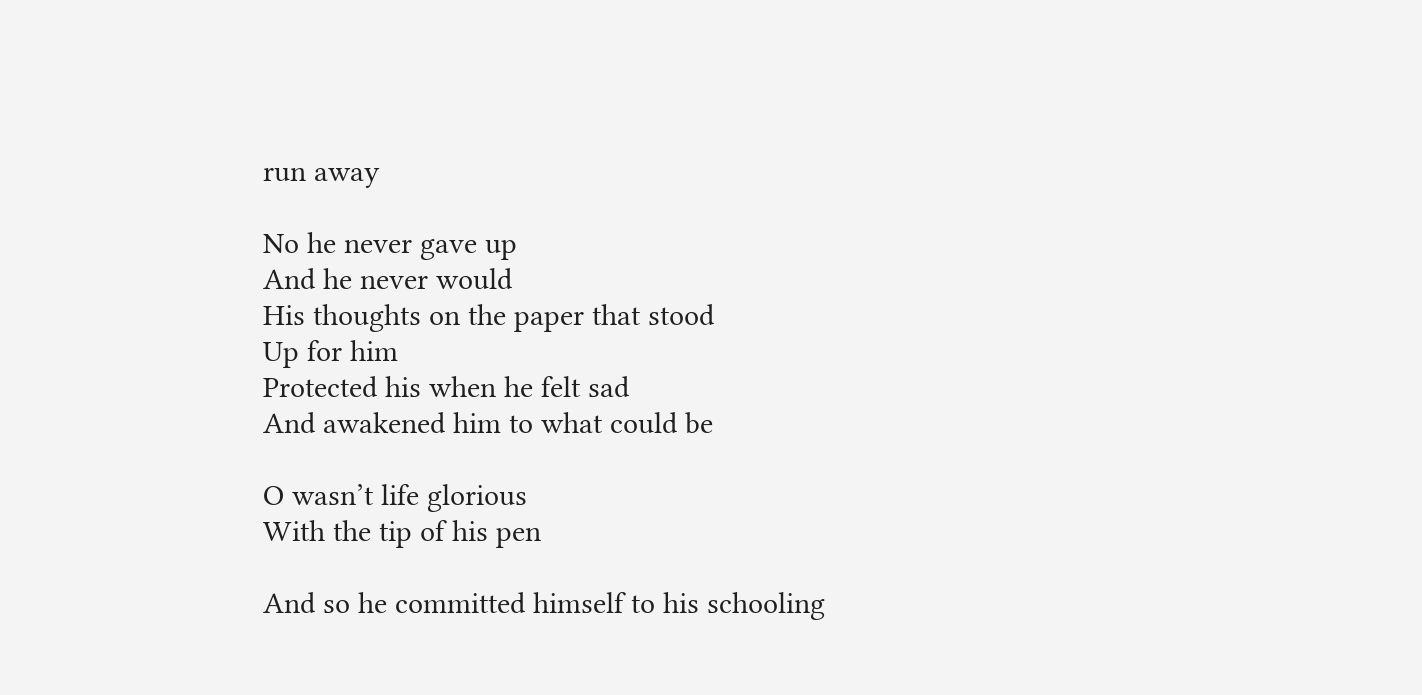run away

No he never gave up
And he never would
His thoughts on the paper that stood
Up for him
Protected his when he felt sad
And awakened him to what could be

O wasn’t life glorious
With the tip of his pen

And so he committed himself to his schooling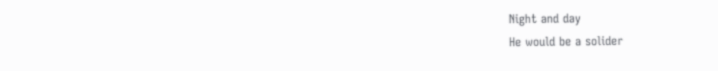Night and day
He would be a solider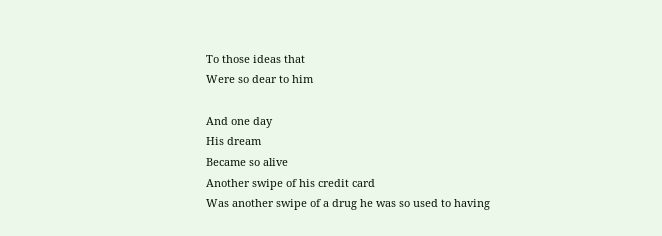To those ideas that
Were so dear to him

And one day
His dream
Became so alive
Another swipe of his credit card
Was another swipe of a drug he was so used to having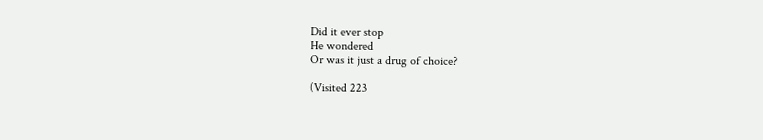Did it ever stop
He wondered
Or was it just a drug of choice?

(Visited 223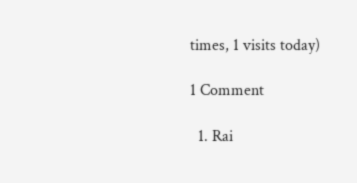times, 1 visits today)

1 Comment

  1. Rai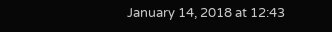January 14, 2018 at 12:43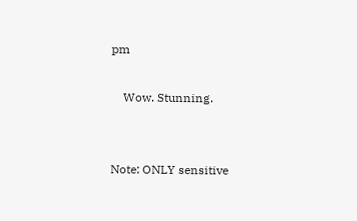pm

    Wow. Stunning.


Note: ONLY sensitive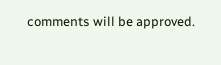comments will be approved.